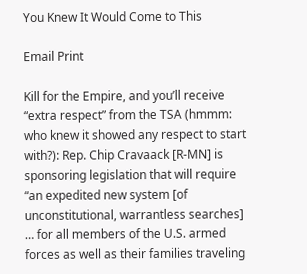You Knew It Would Come to This

Email Print

Kill for the Empire, and you’ll receive “extra respect” from the TSA (hmmm: who knew it showed any respect to start with?): Rep. Chip Cravaack [R-MN] is sponsoring legislation that will require “an expedited new system [of unconstitutional, warrantless searches] … for all members of the U.S. armed forces as well as their families traveling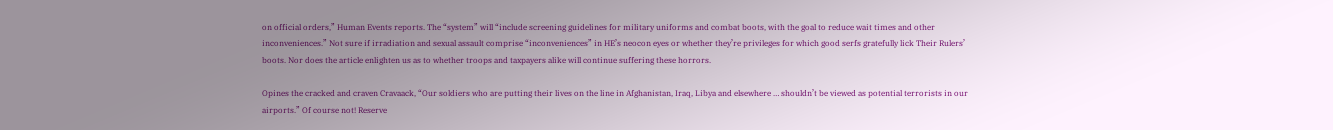on official orders,” Human Events reports. The “system” will “include screening guidelines for military uniforms and combat boots, with the goal to reduce wait times and other inconveniences.” Not sure if irradiation and sexual assault comprise “inconveniences” in HE’s neocon eyes or whether they’re privileges for which good serfs gratefully lick Their Rulers’ boots. Nor does the article enlighten us as to whether troops and taxpayers alike will continue suffering these horrors.

Opines the cracked and craven Cravaack, “Our soldiers who are putting their lives on the line in Afghanistan, Iraq, Libya and elsewhere … shouldn’t be viewed as potential terrorists in our airports.” Of course not! Reserve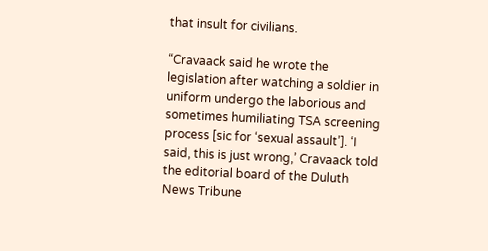that insult for civilians.

“Cravaack said he wrote the legislation after watching a soldier in uniform undergo the laborious and sometimes humiliating TSA screening process [sic for ‘sexual assault’]. ‘I said, this is just wrong,’ Cravaack told the editorial board of the Duluth News Tribune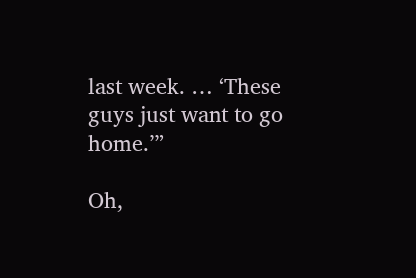last week. … ‘These guys just want to go home.’”

Oh,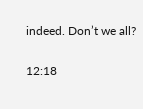indeed. Don’t we all?

12:18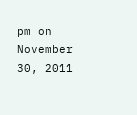pm on November 30, 2011